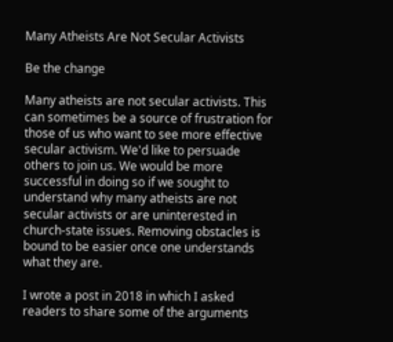Many Atheists Are Not Secular Activists

Be the change

Many atheists are not secular activists. This can sometimes be a source of frustration for those of us who want to see more effective secular activism. We'd like to persuade others to join us. We would be more successful in doing so if we sought to understand why many atheists are not secular activists or are uninterested in church-state issues. Removing obstacles is bound to be easier once one understands what they are.

I wrote a post in 2018 in which I asked readers to share some of the arguments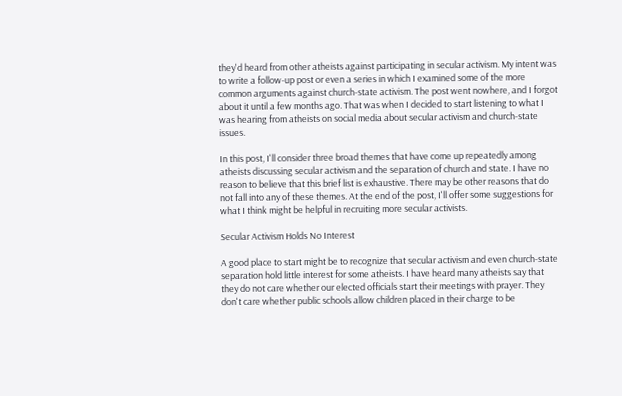they'd heard from other atheists against participating in secular activism. My intent was to write a follow-up post or even a series in which I examined some of the more common arguments against church-state activism. The post went nowhere, and I forgot about it until a few months ago. That was when I decided to start listening to what I was hearing from atheists on social media about secular activism and church-state issues.

In this post, I'll consider three broad themes that have come up repeatedly among atheists discussing secular activism and the separation of church and state. I have no reason to believe that this brief list is exhaustive. There may be other reasons that do not fall into any of these themes. At the end of the post, I'll offer some suggestions for what I think might be helpful in recruiting more secular activists.

Secular Activism Holds No Interest

A good place to start might be to recognize that secular activism and even church-state separation hold little interest for some atheists. I have heard many atheists say that they do not care whether our elected officials start their meetings with prayer. They don't care whether public schools allow children placed in their charge to be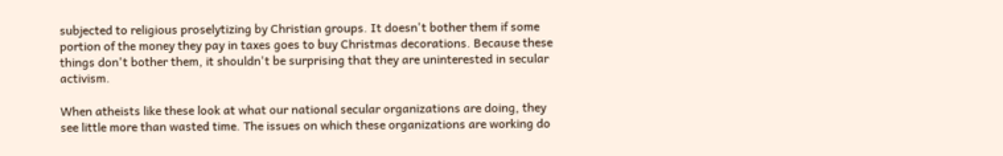subjected to religious proselytizing by Christian groups. It doesn't bother them if some portion of the money they pay in taxes goes to buy Christmas decorations. Because these things don't bother them, it shouldn't be surprising that they are uninterested in secular activism.

When atheists like these look at what our national secular organizations are doing, they see little more than wasted time. The issues on which these organizations are working do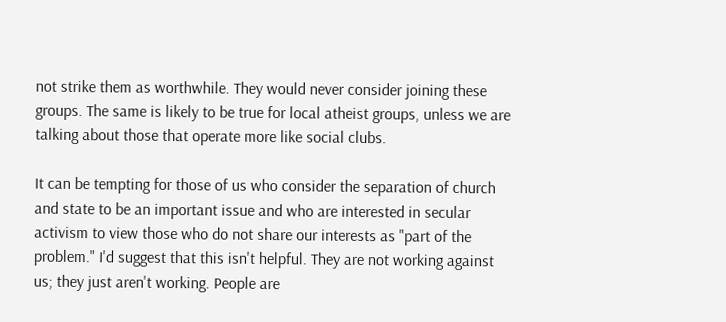not strike them as worthwhile. They would never consider joining these groups. The same is likely to be true for local atheist groups, unless we are talking about those that operate more like social clubs.

It can be tempting for those of us who consider the separation of church and state to be an important issue and who are interested in secular activism to view those who do not share our interests as "part of the problem." I'd suggest that this isn't helpful. They are not working against us; they just aren't working. People are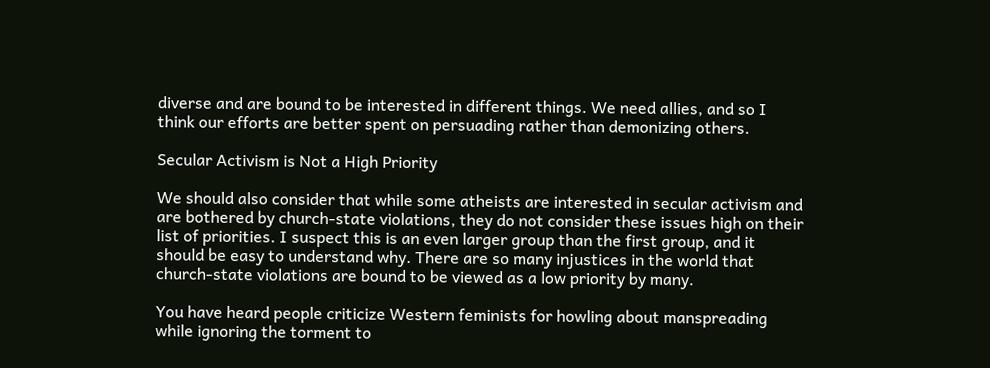diverse and are bound to be interested in different things. We need allies, and so I think our efforts are better spent on persuading rather than demonizing others.

Secular Activism is Not a High Priority

We should also consider that while some atheists are interested in secular activism and are bothered by church-state violations, they do not consider these issues high on their list of priorities. I suspect this is an even larger group than the first group, and it should be easy to understand why. There are so many injustices in the world that church-state violations are bound to be viewed as a low priority by many.

You have heard people criticize Western feminists for howling about manspreading while ignoring the torment to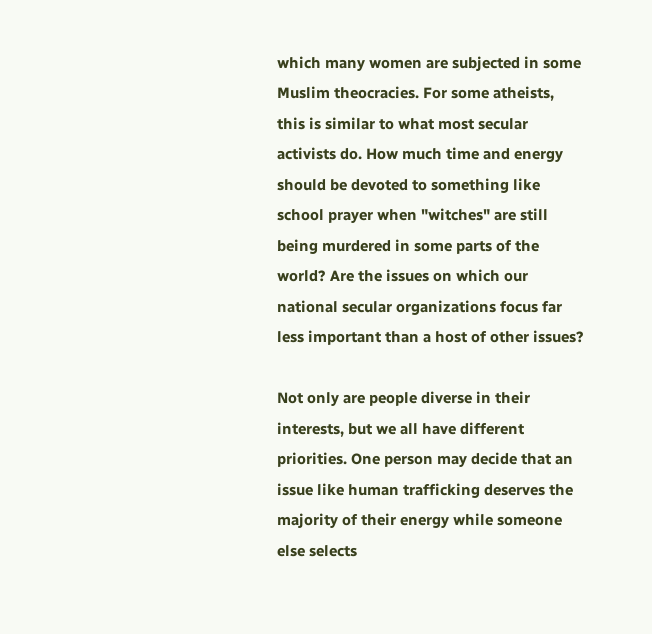which many women are subjected in some Muslim theocracies. For some atheists, this is similar to what most secular activists do. How much time and energy should be devoted to something like school prayer when "witches" are still being murdered in some parts of the world? Are the issues on which our national secular organizations focus far less important than a host of other issues?

Not only are people diverse in their interests, but we all have different priorities. One person may decide that an issue like human trafficking deserves the majority of their energy while someone else selects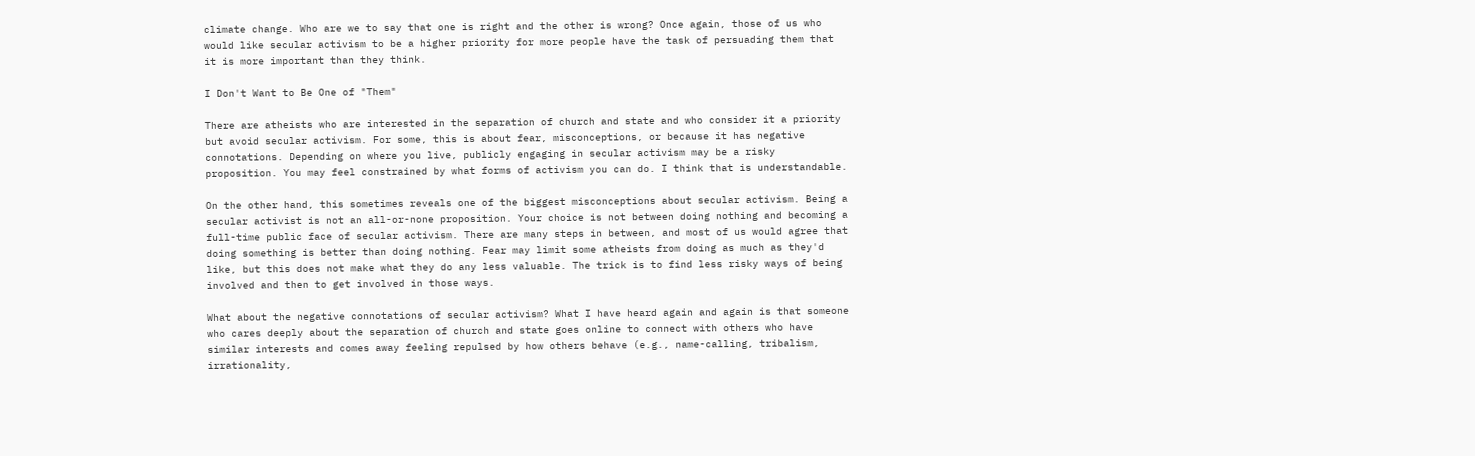climate change. Who are we to say that one is right and the other is wrong? Once again, those of us who would like secular activism to be a higher priority for more people have the task of persuading them that it is more important than they think.

I Don't Want to Be One of "Them"

There are atheists who are interested in the separation of church and state and who consider it a priority but avoid secular activism. For some, this is about fear, misconceptions, or because it has negative connotations. Depending on where you live, publicly engaging in secular activism may be a risky proposition. You may feel constrained by what forms of activism you can do. I think that is understandable.

On the other hand, this sometimes reveals one of the biggest misconceptions about secular activism. Being a secular activist is not an all-or-none proposition. Your choice is not between doing nothing and becoming a full-time public face of secular activism. There are many steps in between, and most of us would agree that doing something is better than doing nothing. Fear may limit some atheists from doing as much as they'd like, but this does not make what they do any less valuable. The trick is to find less risky ways of being involved and then to get involved in those ways.

What about the negative connotations of secular activism? What I have heard again and again is that someone who cares deeply about the separation of church and state goes online to connect with others who have similar interests and comes away feeling repulsed by how others behave (e.g., name-calling, tribalism, irrationality,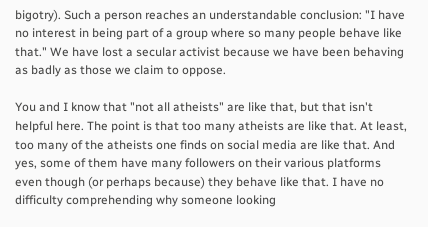bigotry). Such a person reaches an understandable conclusion: "I have no interest in being part of a group where so many people behave like that." We have lost a secular activist because we have been behaving as badly as those we claim to oppose.

You and I know that "not all atheists" are like that, but that isn't helpful here. The point is that too many atheists are like that. At least, too many of the atheists one finds on social media are like that. And yes, some of them have many followers on their various platforms even though (or perhaps because) they behave like that. I have no difficulty comprehending why someone looking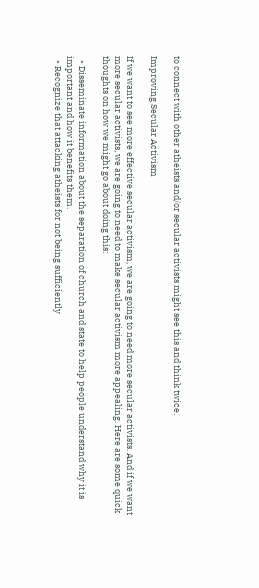to connect with other atheists and/or secular activists might see this and think twice.

Improving Secular Activism

If we want to see more effective secular activism, we are going to need more secular activists. And if we want more secular activists, we are going to need to make secular activism more appealing. Here are some quick thoughts on how we might go about doing this:

  • Disseminate information about the separation of church and state to help people understand why it is important and how it benefits them.
  • Recognize that attacking atheists for not being sufficiently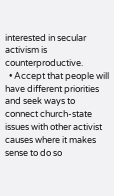interested in secular activism is counterproductive.
  • Accept that people will have different priorities and seek ways to connect church-state issues with other activist causes where it makes sense to do so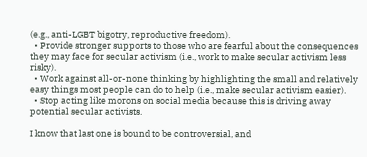(e.g., anti-LGBT bigotry, reproductive freedom).
  • Provide stronger supports to those who are fearful about the consequences they may face for secular activism (i.e., work to make secular activism less risky).
  • Work against all-or-none thinking by highlighting the small and relatively easy things most people can do to help (i.e., make secular activism easier).
  • Stop acting like morons on social media because this is driving away potential secular activists.

I know that last one is bound to be controversial, and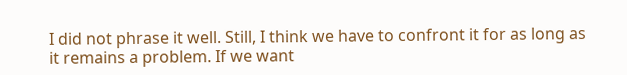I did not phrase it well. Still, I think we have to confront it for as long as it remains a problem. If we want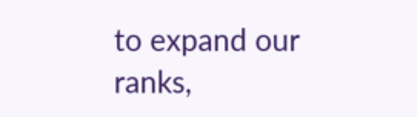to expand our ranks,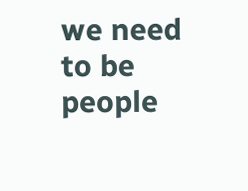we need to be people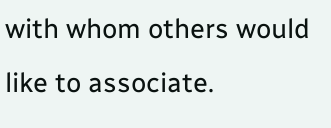with whom others would like to associate.